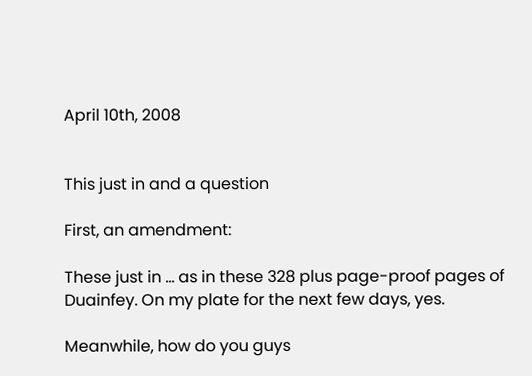April 10th, 2008


This just in and a question

First, an amendment:

These just in ... as in these 328 plus page-proof pages of Duainfey. On my plate for the next few days, yes.

Meanwhile, how do you guys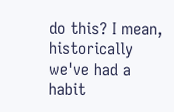do this? I mean, historically we've had a habit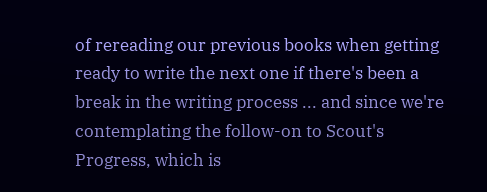of rereading our previous books when getting ready to write the next one if there's been a break in the writing process ... and since we're contemplating the follow-on to Scout's Progress, which is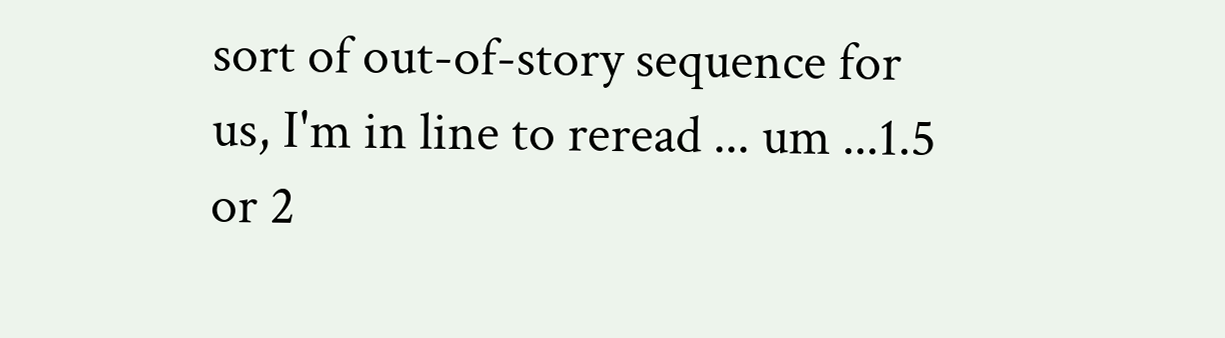sort of out-of-story sequence for us, I'm in line to reread ... um ...1.5 or 2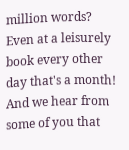million words? Even at a leisurely book every other day that's a month! And we hear from some of you that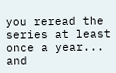you reread the series at least once a year... and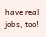have real jobs, too!